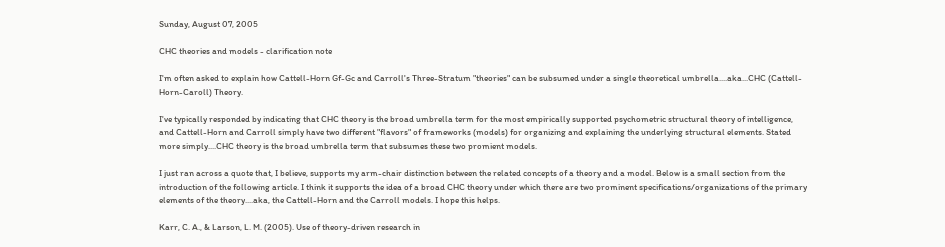Sunday, August 07, 2005

CHC theories and models - clarification note

I'm often asked to explain how Cattell-Horn Gf-Gc and Carroll's Three-Stratum "theories" can be subsumed under a single theoretical umbrella....aka...CHC (Cattell-Horn-Caroll) Theory.

I've typically responded by indicating that CHC theory is the broad umbrella term for the most empirically supported psychometric structural theory of intelligence, and Cattell-Horn and Carroll simply have two different "flavors" of frameworks (models) for organizing and explaining the underlying structural elements. Stated more simply....CHC theory is the broad umbrella term that subsumes these two promient models.

I just ran across a quote that, I believe, supports my arm-chair distinction between the related concepts of a theory and a model. Below is a small section from the introduction of the following article. I think it supports the idea of a broad CHC theory under which there are two prominent specifications/organizations of the primary elements of the theory....aka, the Cattell-Horn and the Carroll models. I hope this helps.

Karr, C. A., & Larson, L. M. (2005). Use of theory-driven research in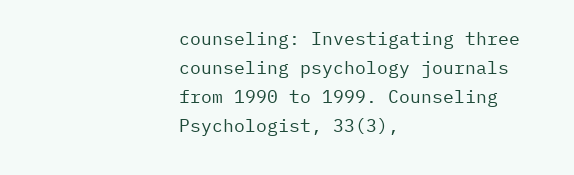counseling: Investigating three counseling psychology journals from 1990 to 1999. Counseling Psychologist, 33(3),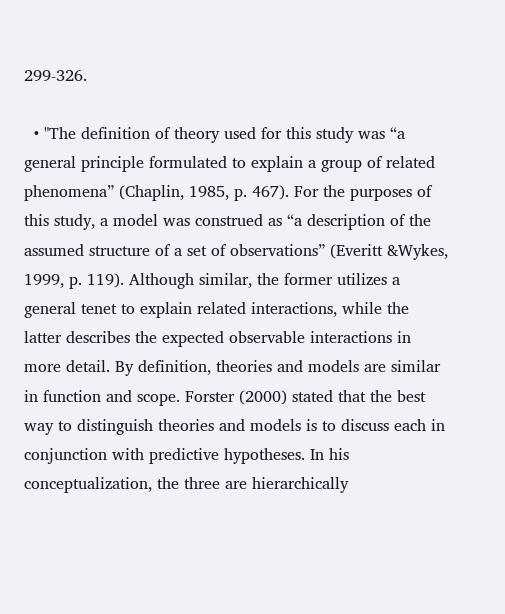299-326.

  • "The definition of theory used for this study was “a general principle formulated to explain a group of related phenomena” (Chaplin, 1985, p. 467). For the purposes of this study, a model was construed as “a description of the assumed structure of a set of observations” (Everitt &Wykes, 1999, p. 119). Although similar, the former utilizes a general tenet to explain related interactions, while the latter describes the expected observable interactions in more detail. By definition, theories and models are similar in function and scope. Forster (2000) stated that the best way to distinguish theories and models is to discuss each in conjunction with predictive hypotheses. In his conceptualization, the three are hierarchically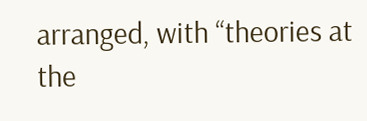arranged, with “theories at the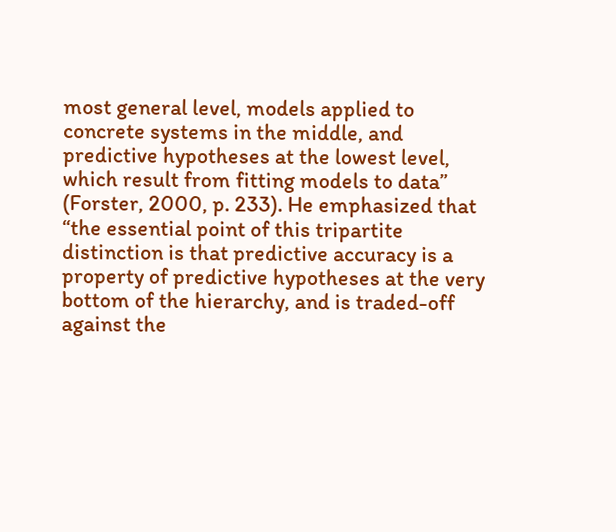most general level, models applied to concrete systems in the middle, and predictive hypotheses at the lowest level, which result from fitting models to data” (Forster, 2000, p. 233). He emphasized that “the essential point of this tripartite distinction is that predictive accuracy is a property of predictive hypotheses at the very bottom of the hierarchy, and is traded-off against the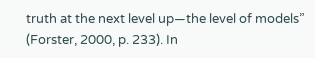truth at the next level up—the level of models” (Forster, 2000, p. 233). In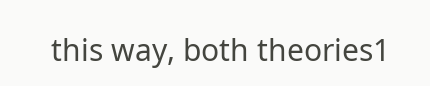this way, both theories1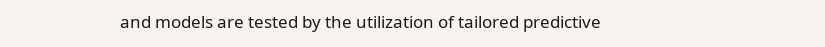and models are tested by the utilization of tailored predictive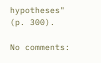hypotheses" (p. 300).

No comments: